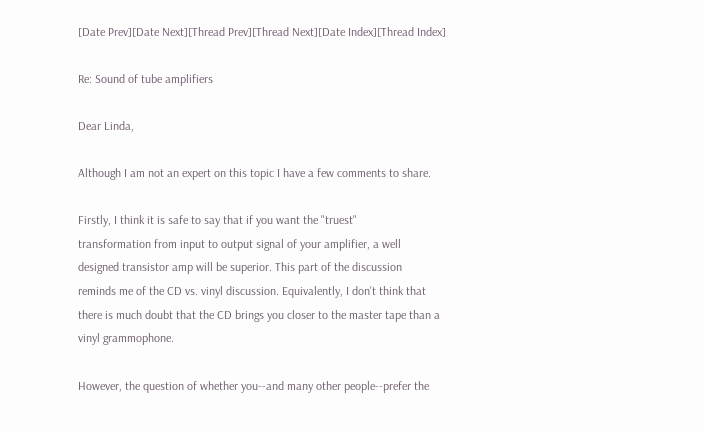[Date Prev][Date Next][Thread Prev][Thread Next][Date Index][Thread Index]

Re: Sound of tube amplifiers

Dear Linda,

Although I am not an expert on this topic I have a few comments to share.

Firstly, I think it is safe to say that if you want the "truest"
transformation from input to output signal of your amplifier, a well
designed transistor amp will be superior. This part of the discussion
reminds me of the CD vs. vinyl discussion. Equivalently, I don't think that
there is much doubt that the CD brings you closer to the master tape than a
vinyl grammophone.

However, the question of whether you--and many other people--prefer the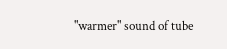"warmer" sound of tube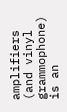amplifiers (and vinyl grammophone) is an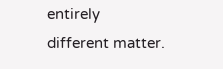entirely
different matter.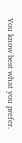You know best what you prefer.